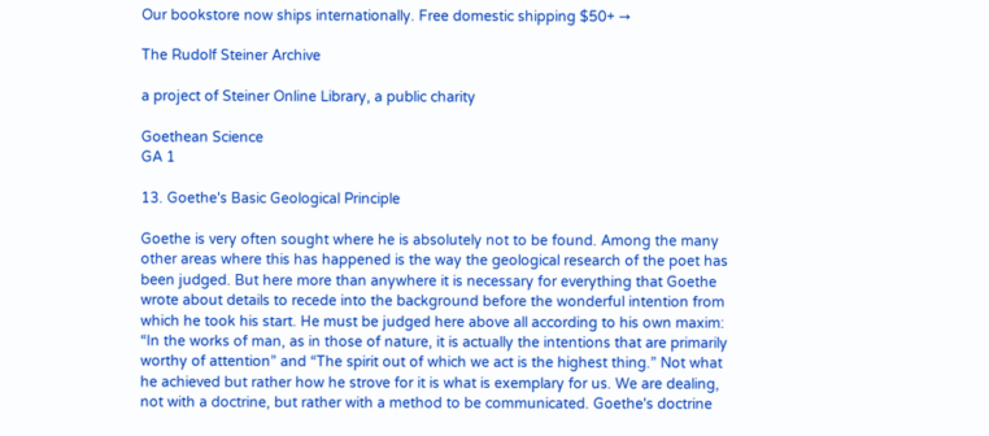Our bookstore now ships internationally. Free domestic shipping $50+ →

The Rudolf Steiner Archive

a project of Steiner Online Library, a public charity

Goethean Science
GA 1

13. Goethe's Basic Geological Principle

Goethe is very often sought where he is absolutely not to be found. Among the many other areas where this has happened is the way the geological research of the poet has been judged. But here more than anywhere it is necessary for everything that Goethe wrote about details to recede into the background before the wonderful intention from which he took his start. He must be judged here above all according to his own maxim: “In the works of man, as in those of nature, it is actually the intentions that are primarily worthy of attention” and “The spirit out of which we act is the highest thing.” Not what he achieved but rather how he strove for it is what is exemplary for us. We are dealing, not with a doctrine, but rather with a method to be communicated. Goethe's doctrine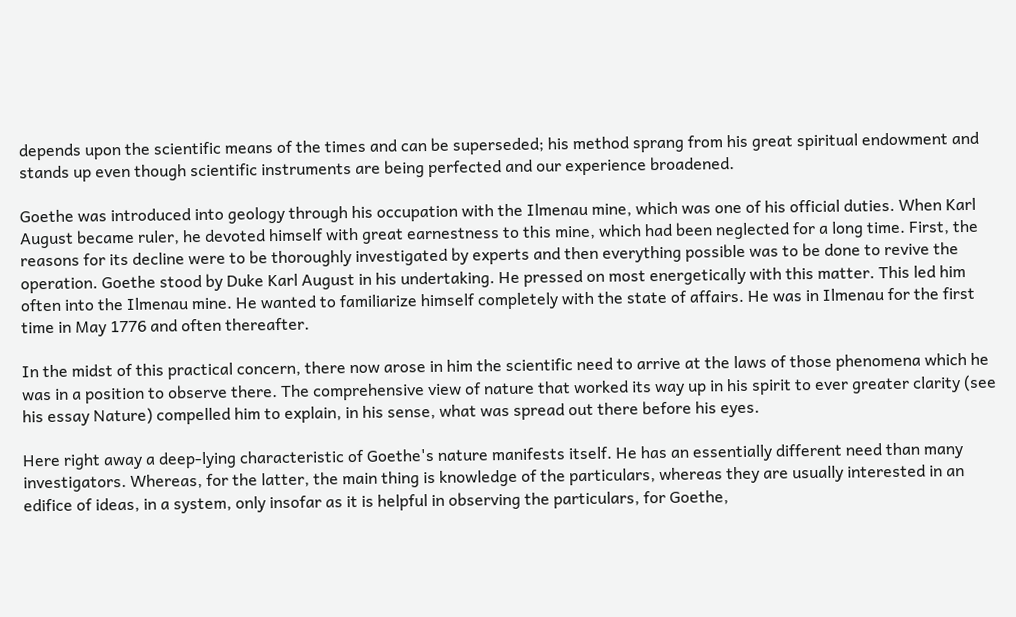depends upon the scientific means of the times and can be superseded; his method sprang from his great spiritual endowment and stands up even though scientific instruments are being perfected and our experience broadened.

Goethe was introduced into geology through his occupation with the Ilmenau mine, which was one of his official duties. When Karl August became ruler, he devoted himself with great earnestness to this mine, which had been neglected for a long time. First, the reasons for its decline were to be thoroughly investigated by experts and then everything possible was to be done to revive the operation. Goethe stood by Duke Karl August in his undertaking. He pressed on most energetically with this matter. This led him often into the Ilmenau mine. He wanted to familiarize himself completely with the state of affairs. He was in Ilmenau for the first time in May 1776 and often thereafter.

In the midst of this practical concern, there now arose in him the scientific need to arrive at the laws of those phenomena which he was in a position to observe there. The comprehensive view of nature that worked its way up in his spirit to ever greater clarity (see his essay Nature) compelled him to explain, in his sense, what was spread out there before his eyes.

Here right away a deep-lying characteristic of Goethe's nature manifests itself. He has an essentially different need than many investigators. Whereas, for the latter, the main thing is knowledge of the particulars, whereas they are usually interested in an edifice of ideas, in a system, only insofar as it is helpful in observing the particulars, for Goethe,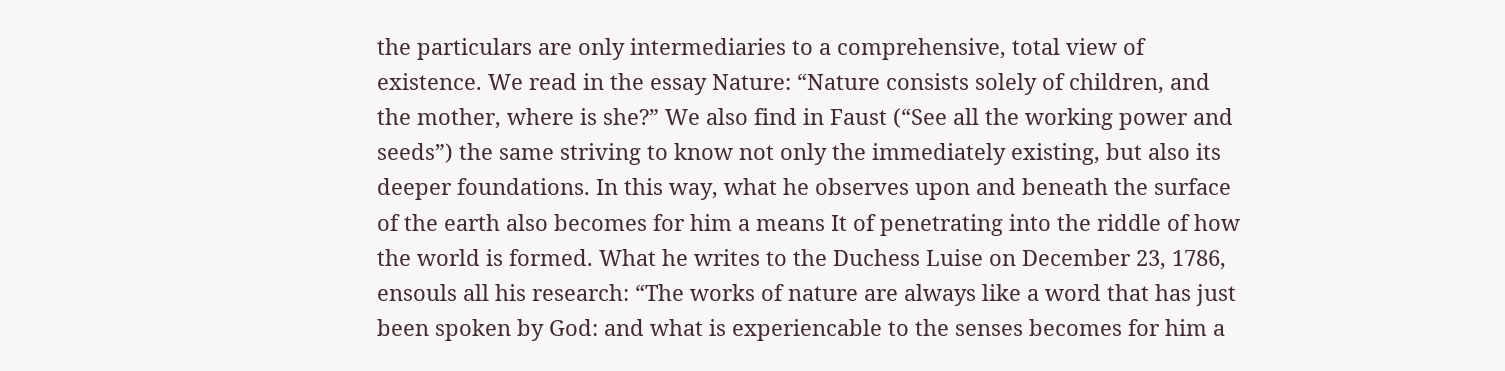the particulars are only intermediaries to a comprehensive, total view of existence. We read in the essay Nature: “Nature consists solely of children, and the mother, where is she?” We also find in Faust (“See all the working power and seeds”) the same striving to know not only the immediately existing, but also its deeper foundations. In this way, what he observes upon and beneath the surface of the earth also becomes for him a means It of penetrating into the riddle of how the world is formed. What he writes to the Duchess Luise on December 23, 1786, ensouls all his research: “The works of nature are always like a word that has just been spoken by God: and what is experiencable to the senses becomes for him a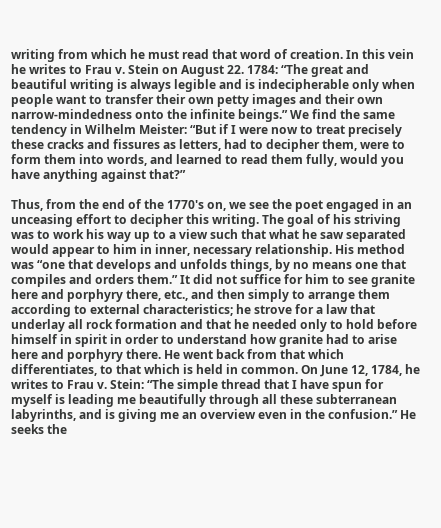writing from which he must read that word of creation. In this vein he writes to Frau v. Stein on August 22. 1784: “The great and beautiful writing is always legible and is indecipherable only when people want to transfer their own petty images and their own narrow-mindedness onto the infinite beings.” We find the same tendency in Wilhelm Meister: “But if I were now to treat precisely these cracks and fissures as letters, had to decipher them, were to form them into words, and learned to read them fully, would you have anything against that?”

Thus, from the end of the 1770's on, we see the poet engaged in an unceasing effort to decipher this writing. The goal of his striving was to work his way up to a view such that what he saw separated would appear to him in inner, necessary relationship. His method was “one that develops and unfolds things, by no means one that compiles and orders them.” It did not suffice for him to see granite here and porphyry there, etc., and then simply to arrange them according to external characteristics; he strove for a law that underlay all rock formation and that he needed only to hold before himself in spirit in order to understand how granite had to arise here and porphyry there. He went back from that which differentiates, to that which is held in common. On June 12, 1784, he writes to Frau v. Stein: “The simple thread that I have spun for myself is leading me beautifully through all these subterranean labyrinths, and is giving me an overview even in the confusion.” He seeks the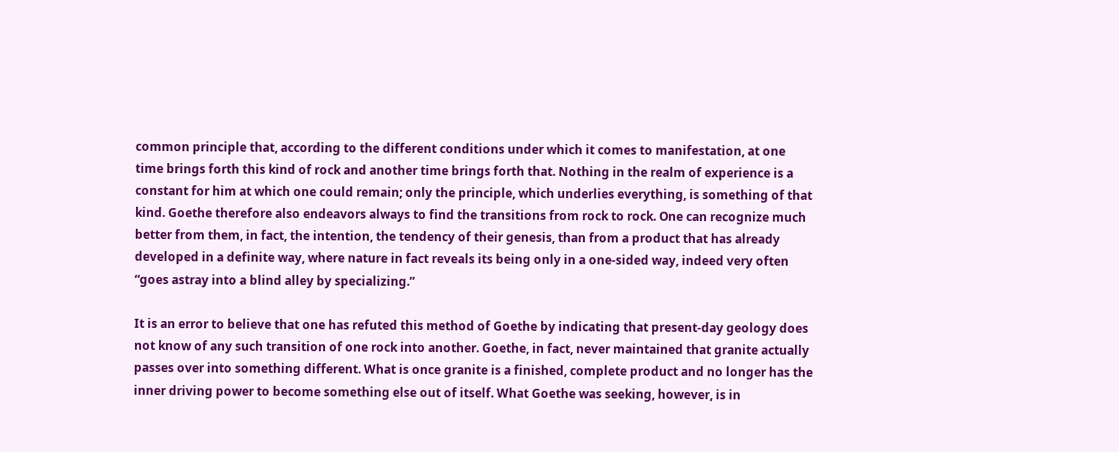common principle that, according to the different conditions under which it comes to manifestation, at one time brings forth this kind of rock and another time brings forth that. Nothing in the realm of experience is a constant for him at which one could remain; only the principle, which underlies everything, is something of that kind. Goethe therefore also endeavors always to find the transitions from rock to rock. One can recognize much better from them, in fact, the intention, the tendency of their genesis, than from a product that has already developed in a definite way, where nature in fact reveals its being only in a one-sided way, indeed very often “goes astray into a blind alley by specializing.”

It is an error to believe that one has refuted this method of Goethe by indicating that present-day geology does not know of any such transition of one rock into another. Goethe, in fact, never maintained that granite actually passes over into something different. What is once granite is a finished, complete product and no longer has the inner driving power to become something else out of itself. What Goethe was seeking, however, is in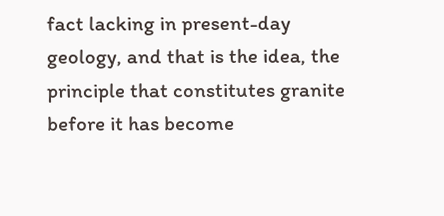fact lacking in present-day geology, and that is the idea, the principle that constitutes granite before it has become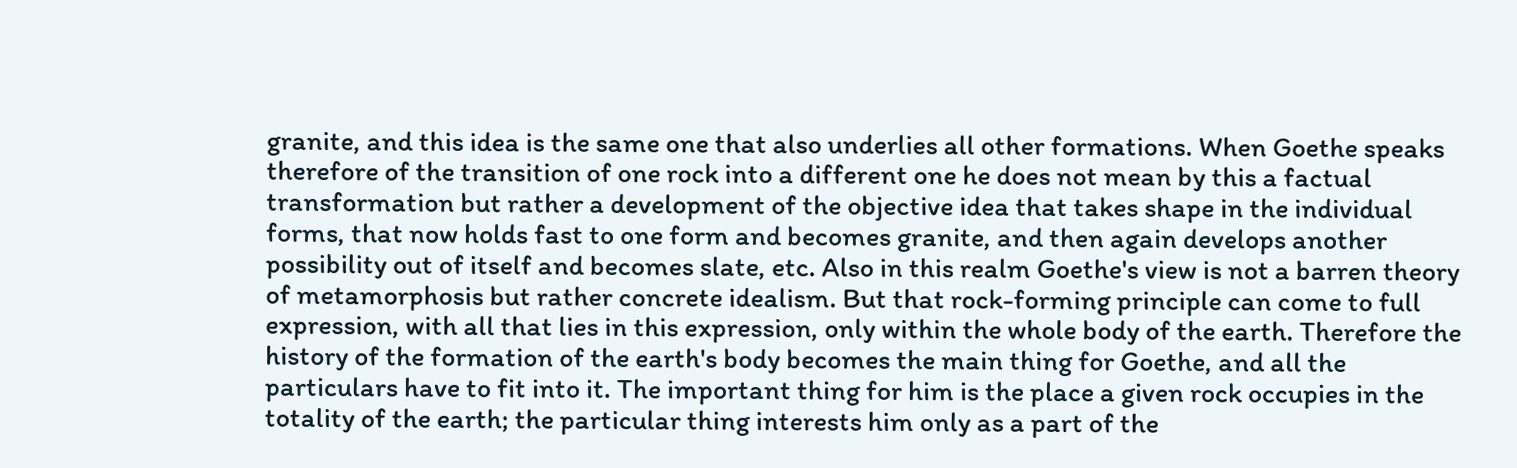granite, and this idea is the same one that also underlies all other formations. When Goethe speaks therefore of the transition of one rock into a different one he does not mean by this a factual transformation but rather a development of the objective idea that takes shape in the individual forms, that now holds fast to one form and becomes granite, and then again develops another possibility out of itself and becomes slate, etc. Also in this realm Goethe's view is not a barren theory of metamorphosis but rather concrete idealism. But that rock-forming principle can come to full expression, with all that lies in this expression, only within the whole body of the earth. Therefore the history of the formation of the earth's body becomes the main thing for Goethe, and all the particulars have to fit into it. The important thing for him is the place a given rock occupies in the totality of the earth; the particular thing interests him only as a part of the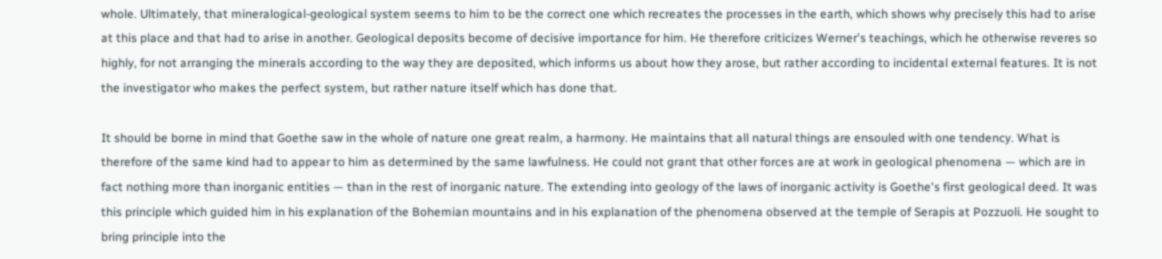whole. Ultimately, that mineralogical-geological system seems to him to be the correct one which recreates the processes in the earth, which shows why precisely this had to arise at this place and that had to arise in another. Geological deposits become of decisive importance for him. He therefore criticizes Werner's teachings, which he otherwise reveres so highly, for not arranging the minerals according to the way they are deposited, which informs us about how they arose, but rather according to incidental external features. It is not the investigator who makes the perfect system, but rather nature itself which has done that.

It should be borne in mind that Goethe saw in the whole of nature one great realm, a harmony. He maintains that all natural things are ensouled with one tendency. What is therefore of the same kind had to appear to him as determined by the same lawfulness. He could not grant that other forces are at work in geological phenomena — which are in fact nothing more than inorganic entities — than in the rest of inorganic nature. The extending into geology of the laws of inorganic activity is Goethe's first geological deed. It was this principle which guided him in his explanation of the Bohemian mountains and in his explanation of the phenomena observed at the temple of Serapis at Pozzuoli. He sought to bring principle into the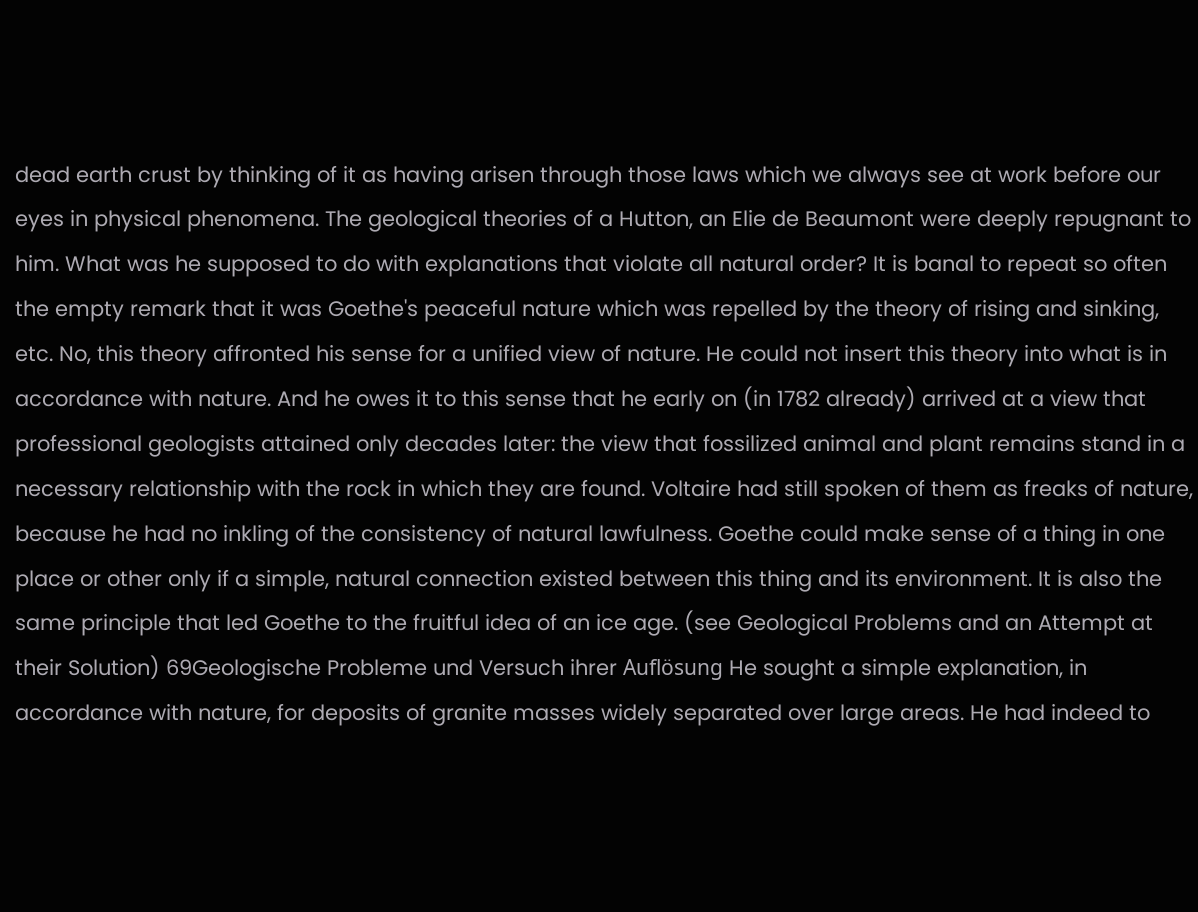dead earth crust by thinking of it as having arisen through those laws which we always see at work before our eyes in physical phenomena. The geological theories of a Hutton, an Elie de Beaumont were deeply repugnant to him. What was he supposed to do with explanations that violate all natural order? It is banal to repeat so often the empty remark that it was Goethe's peaceful nature which was repelled by the theory of rising and sinking, etc. No, this theory affronted his sense for a unified view of nature. He could not insert this theory into what is in accordance with nature. And he owes it to this sense that he early on (in 1782 already) arrived at a view that professional geologists attained only decades later: the view that fossilized animal and plant remains stand in a necessary relationship with the rock in which they are found. Voltaire had still spoken of them as freaks of nature, because he had no inkling of the consistency of natural lawfulness. Goethe could make sense of a thing in one place or other only if a simple, natural connection existed between this thing and its environment. It is also the same principle that led Goethe to the fruitful idea of an ice age. (see Geological Problems and an Attempt at their Solution) 69Geologische Probleme und Versuch ihrer Auflösung He sought a simple explanation, in accordance with nature, for deposits of granite masses widely separated over large areas. He had indeed to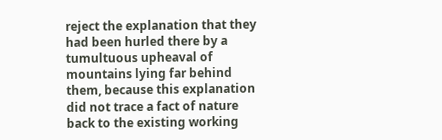reject the explanation that they had been hurled there by a tumultuous upheaval of mountains lying far behind them, because this explanation did not trace a fact of nature back to the existing working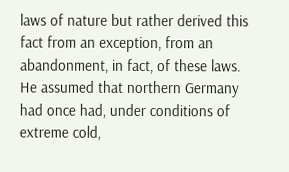laws of nature but rather derived this fact from an exception, from an abandonment, in fact, of these laws. He assumed that northern Germany had once had, under conditions of extreme cold,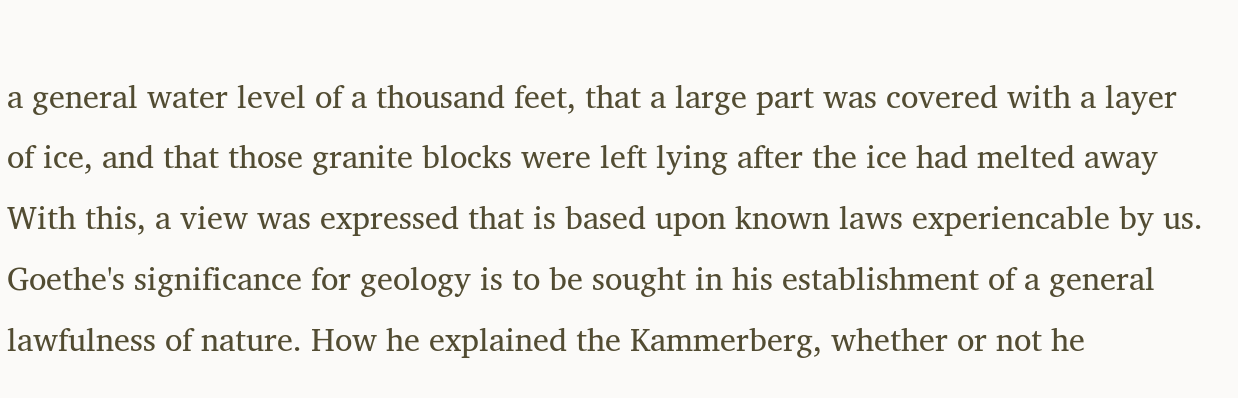a general water level of a thousand feet, that a large part was covered with a layer of ice, and that those granite blocks were left lying after the ice had melted away With this, a view was expressed that is based upon known laws experiencable by us. Goethe's significance for geology is to be sought in his establishment of a general lawfulness of nature. How he explained the Kammerberg, whether or not he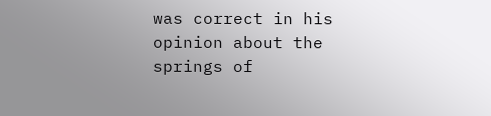was correct in his opinion about the springs of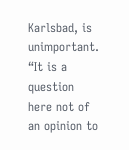Karlsbad, is unimportant. “It is a question here not of an opinion to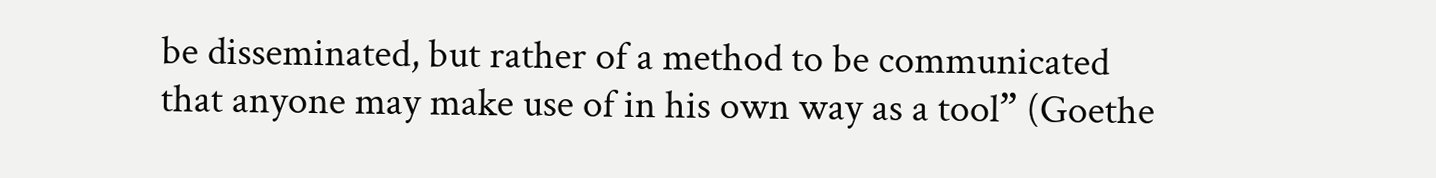be disseminated, but rather of a method to be communicated that anyone may make use of in his own way as a tool” (Goethe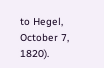to Hegel, October 7, 1820).